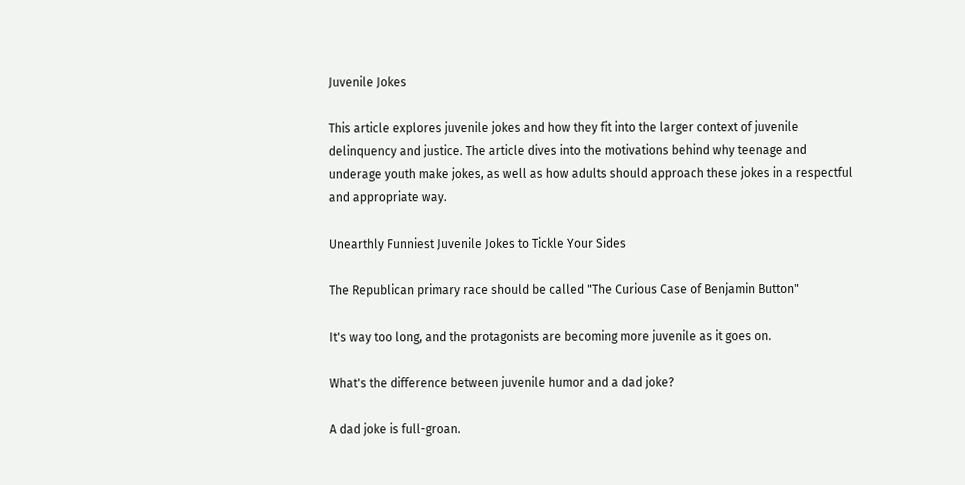Juvenile Jokes

This article explores juvenile jokes and how they fit into the larger context of juvenile delinquency and justice. The article dives into the motivations behind why teenage and underage youth make jokes, as well as how adults should approach these jokes in a respectful and appropriate way.

Unearthly Funniest Juvenile Jokes to Tickle Your Sides

The Republican primary race should be called "The Curious Case of Benjamin Button"

It's way too long, and the protagonists are becoming more juvenile as it goes on.

What's the difference between juvenile humor and a dad joke?

A dad joke is full-groan.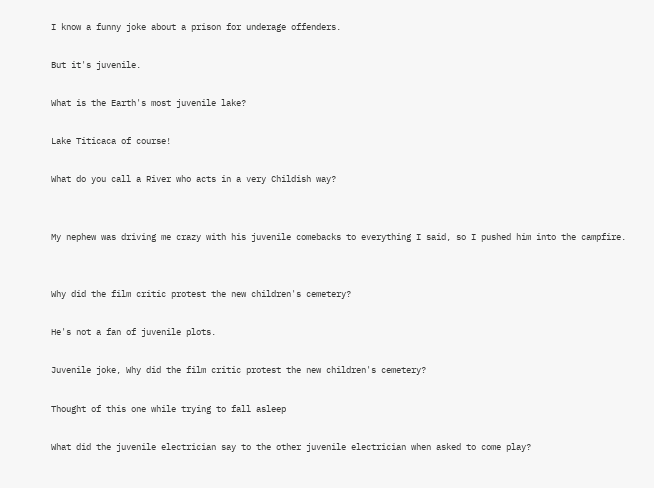I know a funny joke about a prison for underage offenders.

But it's juvenile.

What is the Earth's most juvenile lake?

Lake Titicaca of course!

What do you call a River who acts in a very Childish way?


My nephew was driving me crazy with his juvenile comebacks to everything I said, so I pushed him into the campfire.


Why did the film critic protest the new children's cemetery?

He's not a fan of juvenile plots.

Juvenile joke, Why did the film critic protest the new children's cemetery?

Thought of this one while trying to fall asleep

What did the juvenile electrician say to the other juvenile electrician when asked to come play?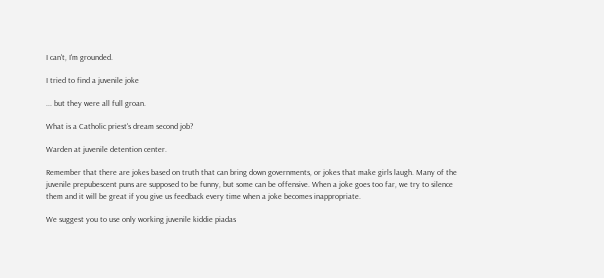I can't, I'm grounded.

I tried to find a juvenile joke

... but they were all full groan.

What is a Catholic priest's dream second job?

Warden at juvenile detention center.

Remember that there are jokes based on truth that can bring down governments, or jokes that make girls laugh. Many of the juvenile prepubescent puns are supposed to be funny, but some can be offensive. When a joke goes too far, we try to silence them and it will be great if you give us feedback every time when a joke becomes inappropriate.

We suggest you to use only working juvenile kiddie piadas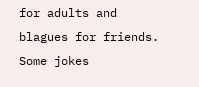for adults and blagues for friends. Some jokes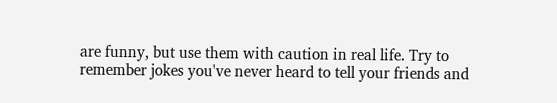are funny, but use them with caution in real life. Try to remember jokes you've never heard to tell your friends and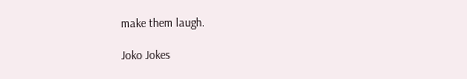make them laugh.

Joko Jokes